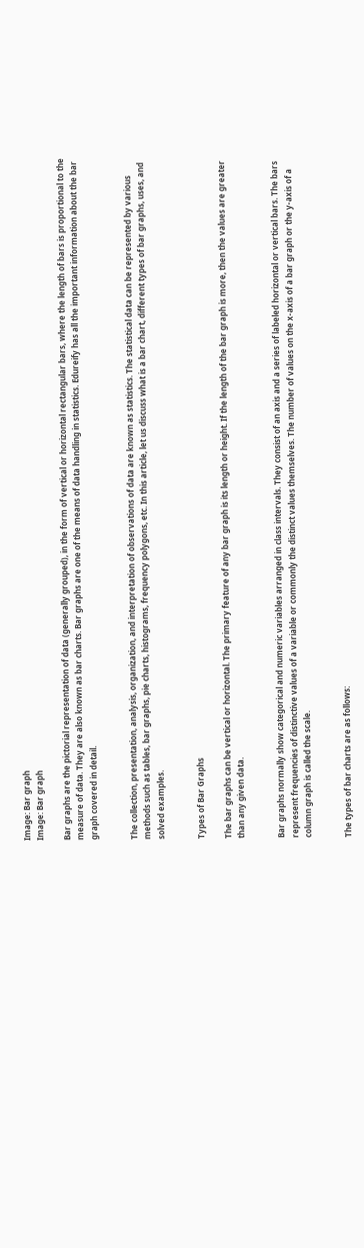Image: Bar graph
Image: Bar graph

Bar graphs are the pictorial representation of data (generally grouped), in the form of vertical or horizontal rectangular bars, where the length of bars is proportional to the measure of data. They are also known as bar charts. Bar graphs are one of the means of data handling in statistics. Edureify has all the important information about the bar graph covered in detail.


The collection, presentation, analysis, organization, and interpretation of observations of data are known as statistics. The statistical data can be represented by various methods such as tables, bar graphs, pie charts, histograms, frequency polygons, etc. In this article, let us discuss what is a bar chart, different types of bar graphs, uses, and solved examples.


Types of Bar Graphs

The bar graphs can be vertical or horizontal. The primary feature of any bar graph is its length or height. If the length of the bar graph is more, then the values are greater than any given data.


Bar graphs normally show categorical and numeric variables arranged in class intervals. They consist of an axis and a series of labeled horizontal or vertical bars. The bars represent frequencies of distinctive values of a variable or commonly the distinct values themselves. The number of values on the x-axis of a bar graph or the y-axis of a column graph is called the scale.


The types of bar charts are as follows: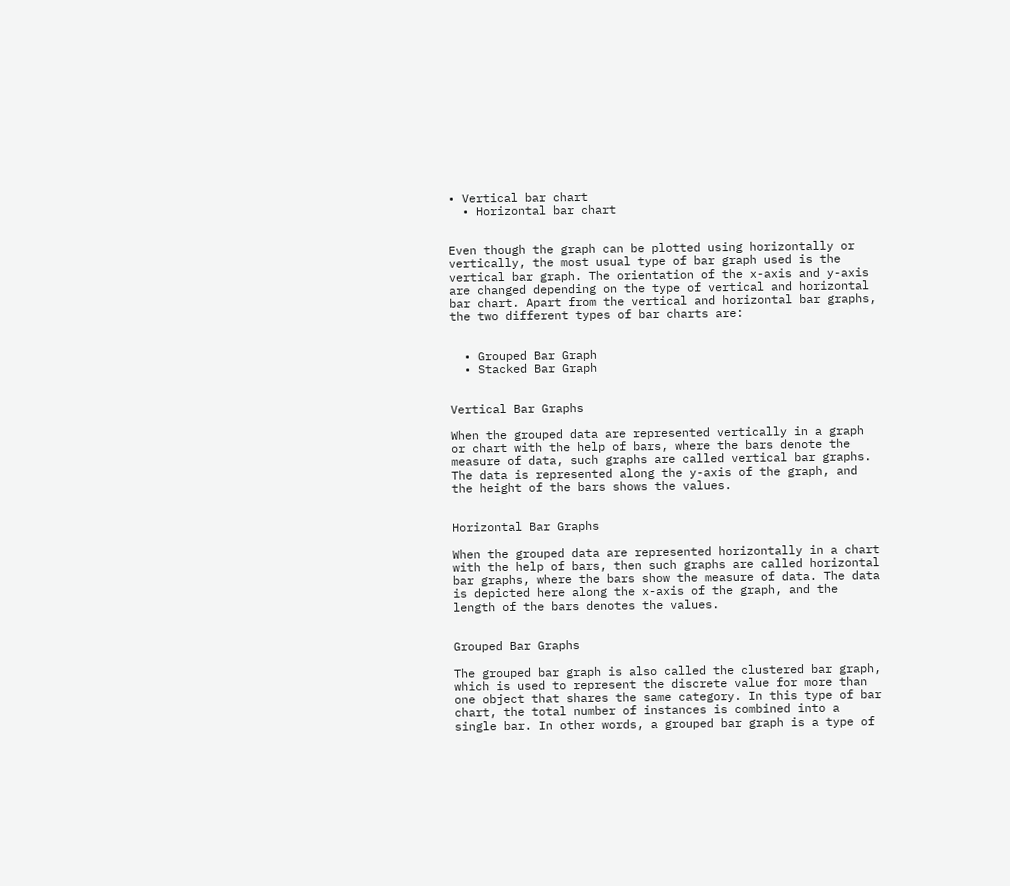• Vertical bar chart
  • Horizontal bar chart


Even though the graph can be plotted using horizontally or vertically, the most usual type of bar graph used is the vertical bar graph. The orientation of the x-axis and y-axis are changed depending on the type of vertical and horizontal bar chart. Apart from the vertical and horizontal bar graphs, the two different types of bar charts are:


  • Grouped Bar Graph
  • Stacked Bar Graph


Vertical Bar Graphs

When the grouped data are represented vertically in a graph or chart with the help of bars, where the bars denote the measure of data, such graphs are called vertical bar graphs. The data is represented along the y-axis of the graph, and the height of the bars shows the values.


Horizontal Bar Graphs

When the grouped data are represented horizontally in a chart with the help of bars, then such graphs are called horizontal bar graphs, where the bars show the measure of data. The data is depicted here along the x-axis of the graph, and the length of the bars denotes the values.


Grouped Bar Graphs

The grouped bar graph is also called the clustered bar graph, which is used to represent the discrete value for more than one object that shares the same category. In this type of bar chart, the total number of instances is combined into a single bar. In other words, a grouped bar graph is a type of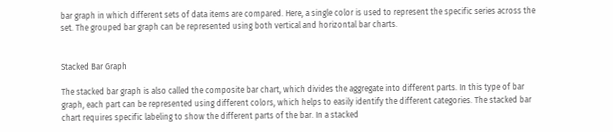bar graph in which different sets of data items are compared. Here, a single color is used to represent the specific series across the set. The grouped bar graph can be represented using both vertical and horizontal bar charts.


Stacked Bar Graph

The stacked bar graph is also called the composite bar chart, which divides the aggregate into different parts. In this type of bar graph, each part can be represented using different colors, which helps to easily identify the different categories. The stacked bar chart requires specific labeling to show the different parts of the bar. In a stacked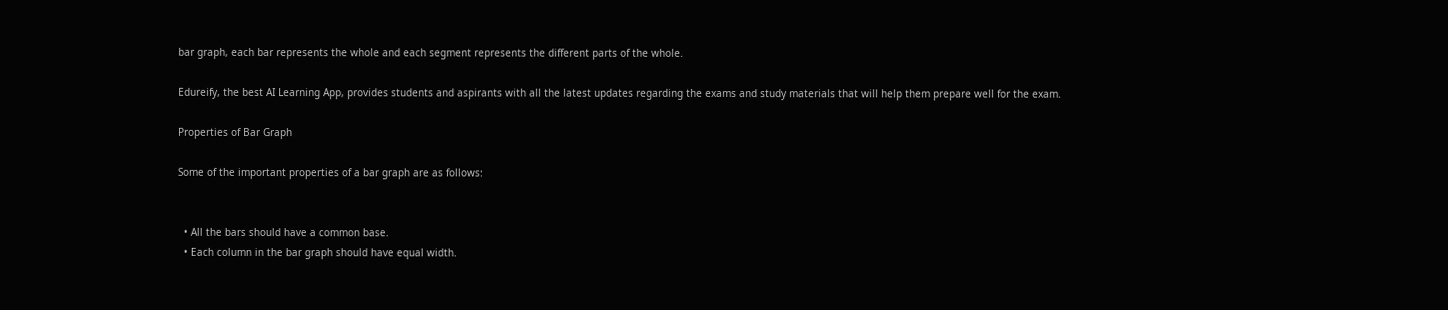bar graph, each bar represents the whole and each segment represents the different parts of the whole.

Edureify, the best AI Learning App, provides students and aspirants with all the latest updates regarding the exams and study materials that will help them prepare well for the exam.

Properties of Bar Graph

Some of the important properties of a bar graph are as follows:


  • All the bars should have a common base.
  • Each column in the bar graph should have equal width.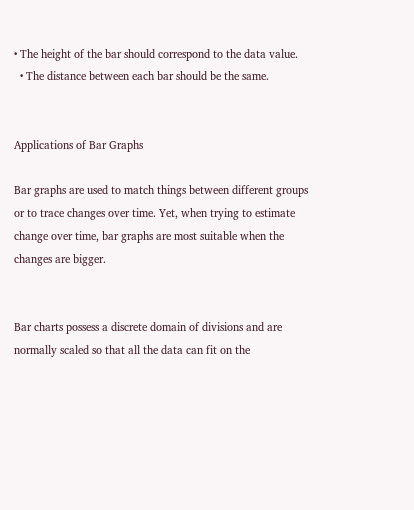• The height of the bar should correspond to the data value.
  • The distance between each bar should be the same.


Applications of Bar Graphs

Bar graphs are used to match things between different groups or to trace changes over time. Yet, when trying to estimate change over time, bar graphs are most suitable when the changes are bigger.


Bar charts possess a discrete domain of divisions and are normally scaled so that all the data can fit on the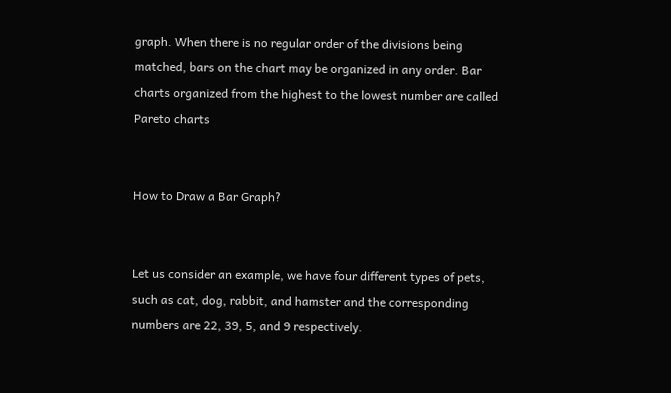graph. When there is no regular order of the divisions being matched, bars on the chart may be organized in any order. Bar charts organized from the highest to the lowest number are called Pareto charts


How to Draw a Bar Graph?


Let us consider an example, we have four different types of pets, such as cat, dog, rabbit, and hamster and the corresponding numbers are 22, 39, 5, and 9 respectively.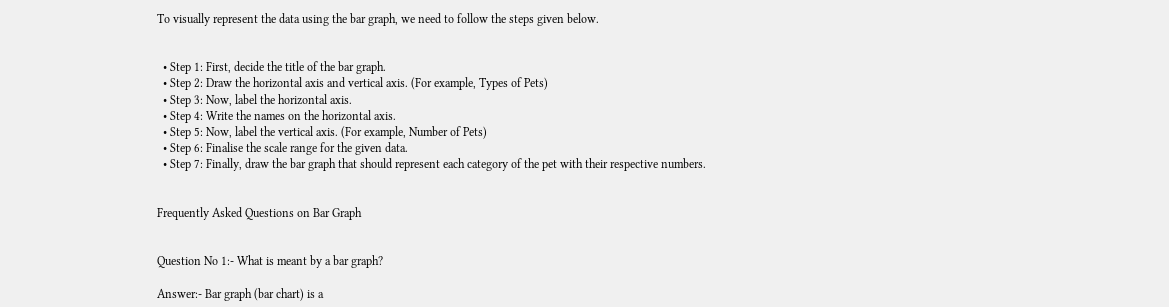To visually represent the data using the bar graph, we need to follow the steps given below.


  • Step 1: First, decide the title of the bar graph.
  • Step 2: Draw the horizontal axis and vertical axis. (For example, Types of Pets)
  • Step 3: Now, label the horizontal axis.
  • Step 4: Write the names on the horizontal axis.
  • Step 5: Now, label the vertical axis. (For example, Number of Pets)
  • Step 6: Finalise the scale range for the given data.
  • Step 7: Finally, draw the bar graph that should represent each category of the pet with their respective numbers.


Frequently Asked Questions on Bar Graph


Question No 1:- What is meant by a bar graph?

Answer:- Bar graph (bar chart) is a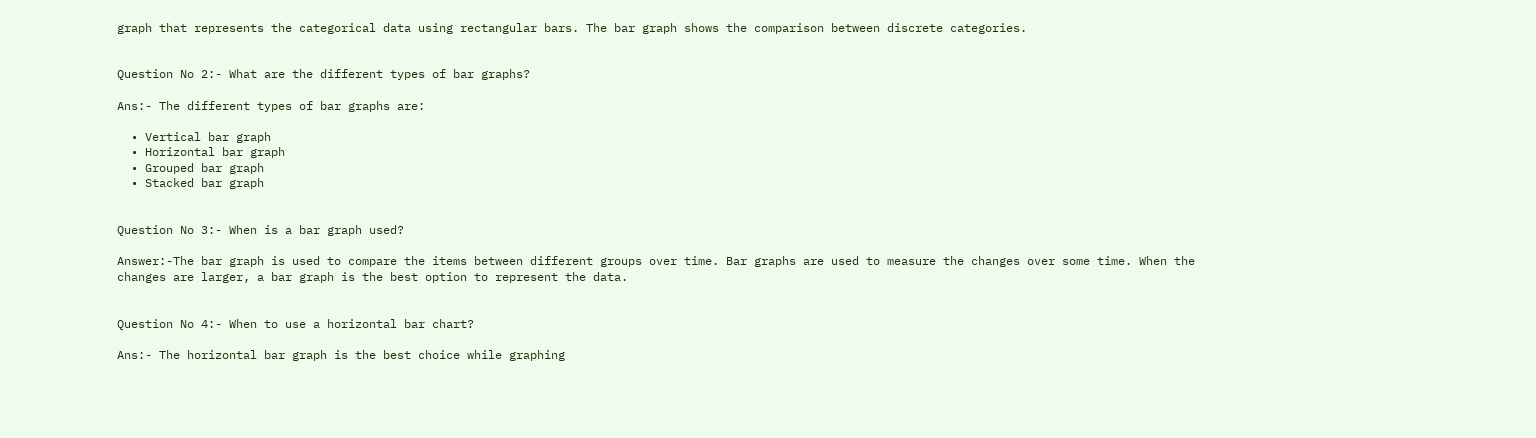graph that represents the categorical data using rectangular bars. The bar graph shows the comparison between discrete categories.


Question No 2:- What are the different types of bar graphs?

Ans:- The different types of bar graphs are:

  • Vertical bar graph
  • Horizontal bar graph
  • Grouped bar graph
  • Stacked bar graph


Question No 3:- When is a bar graph used?

Answer:-The bar graph is used to compare the items between different groups over time. Bar graphs are used to measure the changes over some time. When the changes are larger, a bar graph is the best option to represent the data.


Question No 4:- When to use a horizontal bar chart?

Ans:- The horizontal bar graph is the best choice while graphing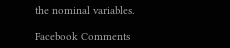the nominal variables.

Facebook Comments